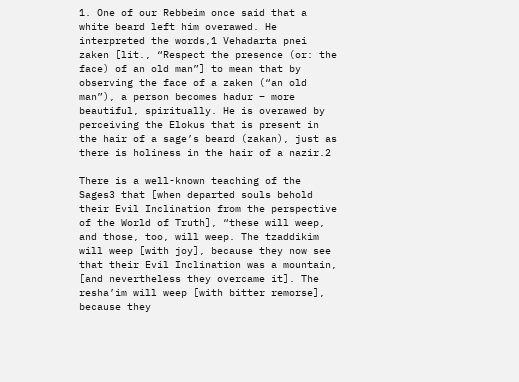1. One of our Rebbeim once said that a white beard left him overawed. He interpreted the words,1 Vehadarta pnei zaken [lit., “Respect the presence (or: the face) of an old man”] to mean that by observing the face of a zaken (“an old man”), a person becomes hadur – more beautiful, spiritually. He is overawed by perceiving the Elokus that is present in the hair of a sage’s beard (zakan), just as there is holiness in the hair of a nazir.2

There is a well-known teaching of the Sages3 that [when departed souls behold their Evil Inclination from the perspective of the World of Truth], “these will weep, and those, too, will weep. The tzaddikim will weep [with joy], because they now see that their Evil Inclination was a mountain, [and nevertheless they overcame it]. The resha’im will weep [with bitter remorse], because they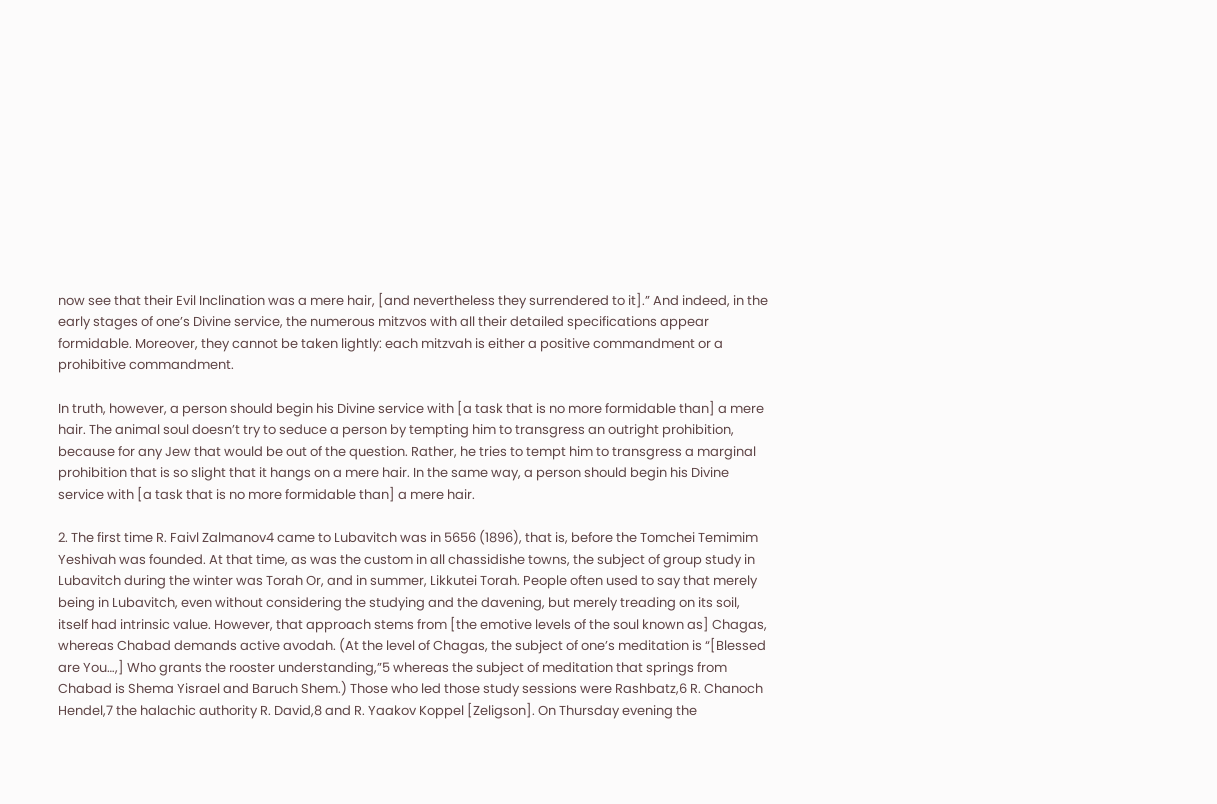now see that their Evil Inclination was a mere hair, [and nevertheless they surrendered to it].” And indeed, in the early stages of one’s Divine service, the numerous mitzvos with all their detailed specifications appear formidable. Moreover, they cannot be taken lightly: each mitzvah is either a positive commandment or a prohibitive commandment.

In truth, however, a person should begin his Divine service with [a task that is no more formidable than] a mere hair. The animal soul doesn’t try to seduce a person by tempting him to transgress an outright prohibition, because for any Jew that would be out of the question. Rather, he tries to tempt him to transgress a marginal prohibition that is so slight that it hangs on a mere hair. In the same way, a person should begin his Divine service with [a task that is no more formidable than] a mere hair.

2. The first time R. Faivl Zalmanov4 came to Lubavitch was in 5656 (1896), that is, before the Tomchei Temimim Yeshivah was founded. At that time, as was the custom in all chassidishe towns, the subject of group study in Lubavitch during the winter was Torah Or, and in summer, Likkutei Torah. People often used to say that merely being in Lubavitch, even without considering the studying and the davening, but merely treading on its soil, itself had intrinsic value. However, that approach stems from [the emotive levels of the soul known as] Chagas, whereas Chabad demands active avodah. (At the level of Chagas, the subject of one’s meditation is “[Blessed are You…,] Who grants the rooster understanding,”5 whereas the subject of meditation that springs from Chabad is Shema Yisrael and Baruch Shem.) Those who led those study sessions were Rashbatz,6 R. Chanoch Hendel,7 the halachic authority R. David,8 and R. Yaakov Koppel [Zeligson]. On Thursday evening the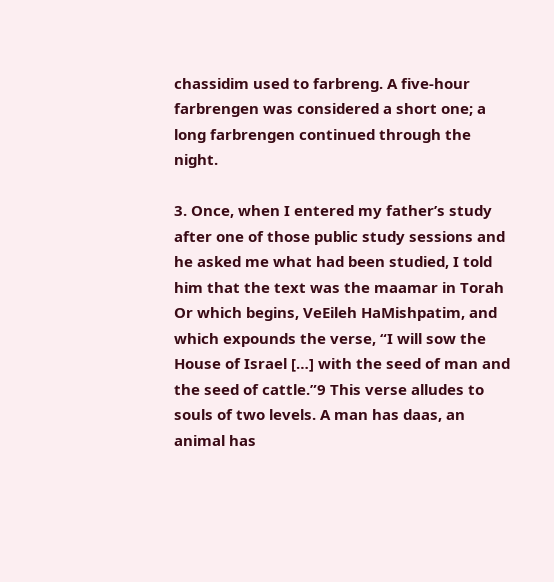chassidim used to farbreng. A five-hour farbrengen was considered a short one; a long farbrengen continued through the night.

3. Once, when I entered my father’s study after one of those public study sessions and he asked me what had been studied, I told him that the text was the maamar in Torah Or which begins, VeEileh HaMishpatim, and which expounds the verse, “I will sow the House of Israel […] with the seed of man and the seed of cattle.”9 This verse alludes to souls of two levels. A man has daas, an animal has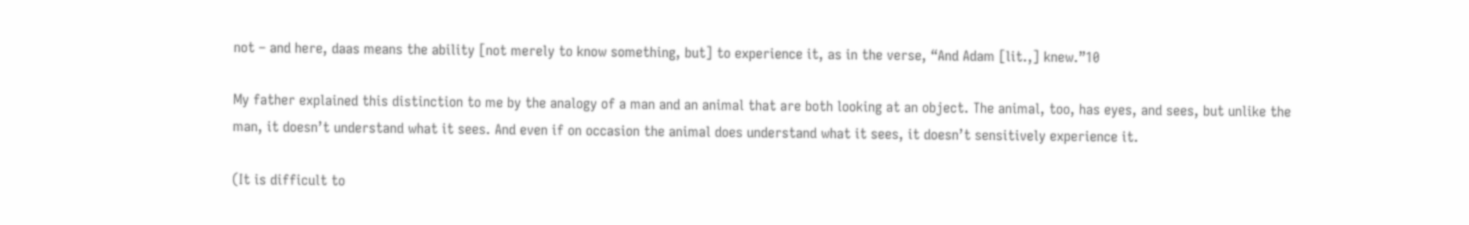not – and here, daas means the ability [not merely to know something, but] to experience it, as in the verse, “And Adam [lit.,] knew.”10

My father explained this distinction to me by the analogy of a man and an animal that are both looking at an object. The animal, too, has eyes, and sees, but unlike the man, it doesn’t understand what it sees. And even if on occasion the animal does understand what it sees, it doesn’t sensitively experience it.

(It is difficult to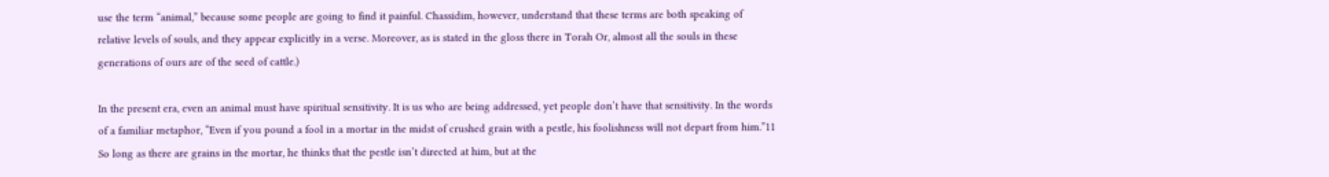use the term “animal,” because some people are going to find it painful. Chassidim, however, understand that these terms are both speaking of relative levels of souls, and they appear explicitly in a verse. Moreover, as is stated in the gloss there in Torah Or, almost all the souls in these generations of ours are of the seed of cattle.)

In the present era, even an animal must have spiritual sensitivity. It is us who are being addressed, yet people don’t have that sensitivity. In the words of a familiar metaphor, “Even if you pound a fool in a mortar in the midst of crushed grain with a pestle, his foolishness will not depart from him.”11 So long as there are grains in the mortar, he thinks that the pestle isn’t directed at him, but at the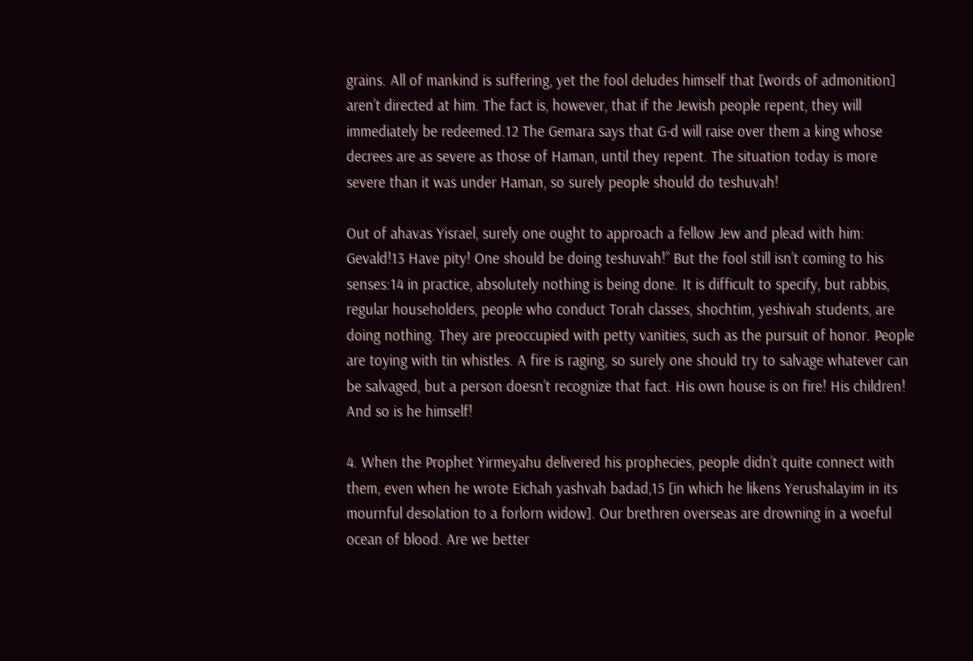grains. All of mankind is suffering, yet the fool deludes himself that [words of admonition] aren’t directed at him. The fact is, however, that if the Jewish people repent, they will immediately be redeemed.12 The Gemara says that G‑d will raise over them a king whose decrees are as severe as those of Haman, until they repent. The situation today is more severe than it was under Haman, so surely people should do teshuvah!

Out of ahavas Yisrael, surely one ought to approach a fellow Jew and plead with him: Gevald!13 Have pity! One should be doing teshuvah!” But the fool still isn’t coming to his senses:14 in practice, absolutely nothing is being done. It is difficult to specify, but rabbis, regular householders, people who conduct Torah classes, shochtim, yeshivah students, are doing nothing. They are preoccupied with petty vanities, such as the pursuit of honor. People are toying with tin whistles. A fire is raging, so surely one should try to salvage whatever can be salvaged, but a person doesn’t recognize that fact. His own house is on fire! His children! And so is he himself!

4. When the Prophet Yirmeyahu delivered his prophecies, people didn’t quite connect with them, even when he wrote Eichah yashvah badad,15 [in which he likens Yerushalayim in its mournful desolation to a forlorn widow]. Our brethren overseas are drowning in a woeful ocean of blood. Are we better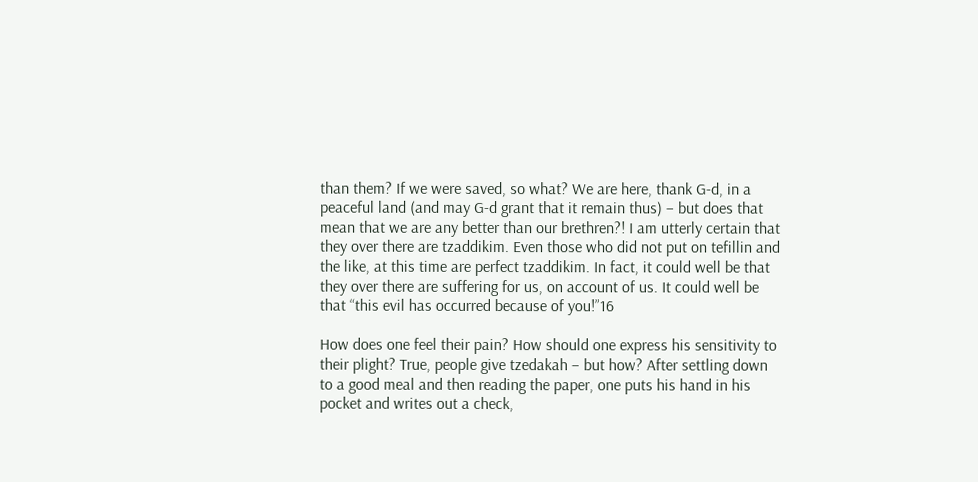than them? If we were saved, so what? We are here, thank G‑d, in a peaceful land (and may G‑d grant that it remain thus) – but does that mean that we are any better than our brethren?! I am utterly certain that they over there are tzaddikim. Even those who did not put on tefillin and the like, at this time are perfect tzaddikim. In fact, it could well be that they over there are suffering for us, on account of us. It could well be that “this evil has occurred because of you!”16

How does one feel their pain? How should one express his sensitivity to their plight? True, people give tzedakah – but how? After settling down to a good meal and then reading the paper, one puts his hand in his pocket and writes out a check,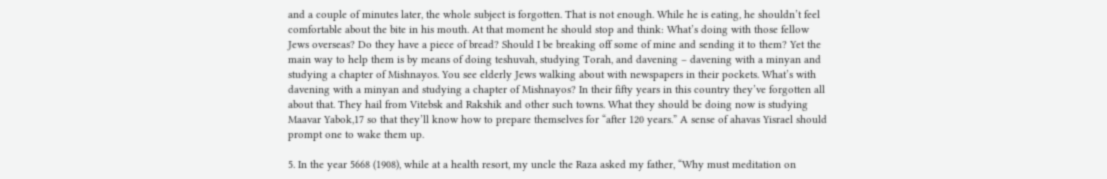and a couple of minutes later, the whole subject is forgotten. That is not enough. While he is eating, he shouldn’t feel comfortable about the bite in his mouth. At that moment he should stop and think: What’s doing with those fellow Jews overseas? Do they have a piece of bread? Should I be breaking off some of mine and sending it to them? Yet the main way to help them is by means of doing teshuvah, studying Torah, and davening – davening with a minyan and studying a chapter of Mishnayos. You see elderly Jews walking about with newspapers in their pockets. What’s with davening with a minyan and studying a chapter of Mishnayos? In their fifty years in this country they’ve forgotten all about that. They hail from Vitebsk and Rakshik and other such towns. What they should be doing now is studying Maavar Yabok,17 so that they’ll know how to prepare themselves for “after 120 years.” A sense of ahavas Yisrael should prompt one to wake them up.

5. In the year 5668 (1908), while at a health resort, my uncle the Raza asked my father, “Why must meditation on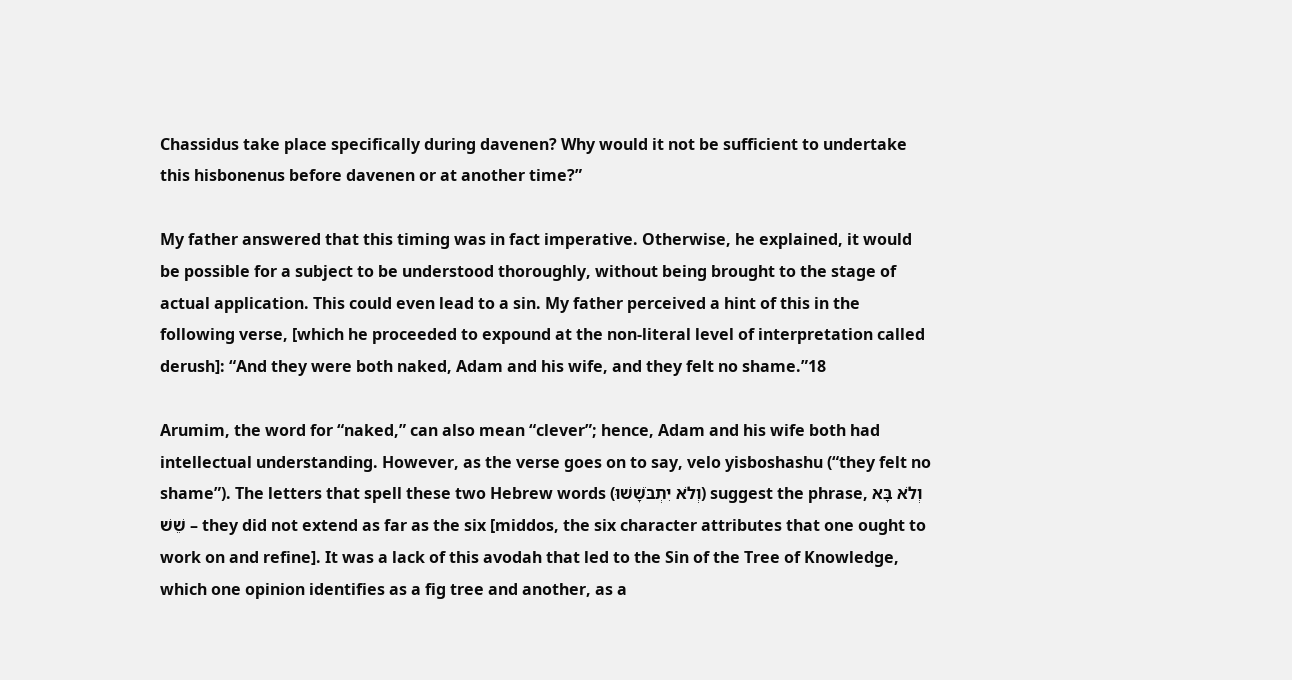Chassidus take place specifically during davenen? Why would it not be sufficient to undertake this hisbonenus before davenen or at another time?”

My father answered that this timing was in fact imperative. Otherwise, he explained, it would be possible for a subject to be understood thoroughly, without being brought to the stage of actual application. This could even lead to a sin. My father perceived a hint of this in the following verse, [which he proceeded to expound at the non-literal level of interpretation called derush]: “And they were both naked, Adam and his wife, and they felt no shame.”18

Arumim, the word for “naked,” can also mean “clever”; hence, Adam and his wife both had intellectual understanding. However, as the verse goes on to say, velo yisboshashu (“they felt no shame”). The letters that spell these two Hebrew words (וְלֹא יִתְבֹּשָׁשׁוּ) suggest the phrase, וְלֹא בָּא שֵׁשׁ – they did not extend as far as the six [middos, the six character attributes that one ought to work on and refine]. It was a lack of this avodah that led to the Sin of the Tree of Knowledge, which one opinion identifies as a fig tree and another, as a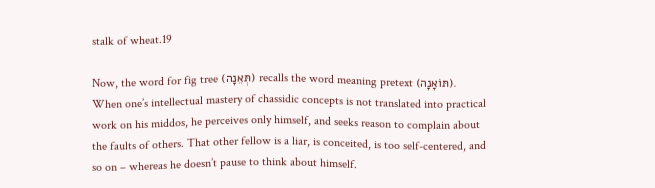stalk of wheat.19

Now, the word for fig tree (תְּאֵנָה) recalls the word meaning pretext (תּוֹאָנָה). When one’s intellectual mastery of chassidic concepts is not translated into practical work on his middos, he perceives only himself, and seeks reason to complain about the faults of others. That other fellow is a liar, is conceited, is too self-centered, and so on – whereas he doesn’t pause to think about himself.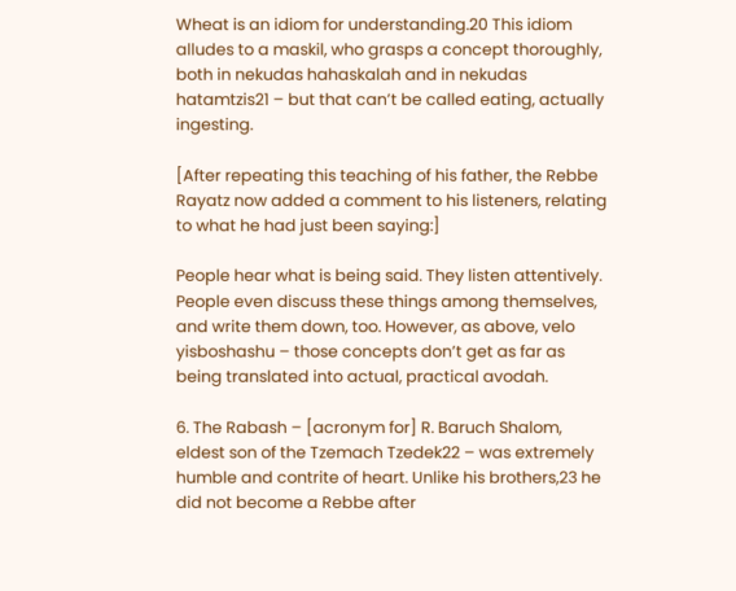Wheat is an idiom for understanding.20 This idiom alludes to a maskil, who grasps a concept thoroughly, both in nekudas hahaskalah and in nekudas hatamtzis21 – but that can’t be called eating, actually ingesting.

[After repeating this teaching of his father, the Rebbe Rayatz now added a comment to his listeners, relating to what he had just been saying:]

People hear what is being said. They listen attentively. People even discuss these things among themselves, and write them down, too. However, as above, velo yisboshashu – those concepts don’t get as far as being translated into actual, practical avodah.

6. The Rabash – [acronym for] R. Baruch Shalom, eldest son of the Tzemach Tzedek22 – was extremely humble and contrite of heart. Unlike his brothers,23 he did not become a Rebbe after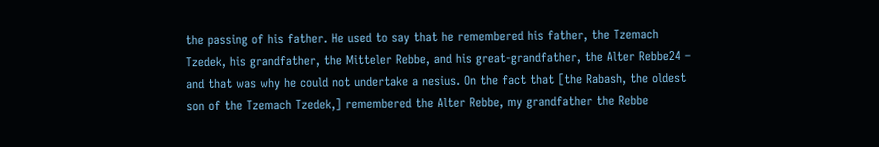the passing of his father. He used to say that he remembered his father, the Tzemach Tzedek, his grandfather, the Mitteler Rebbe, and his great-grandfather, the Alter Rebbe24 – and that was why he could not undertake a nesius. On the fact that [the Rabash, the oldest son of the Tzemach Tzedek,] remembered the Alter Rebbe, my grandfather the Rebbe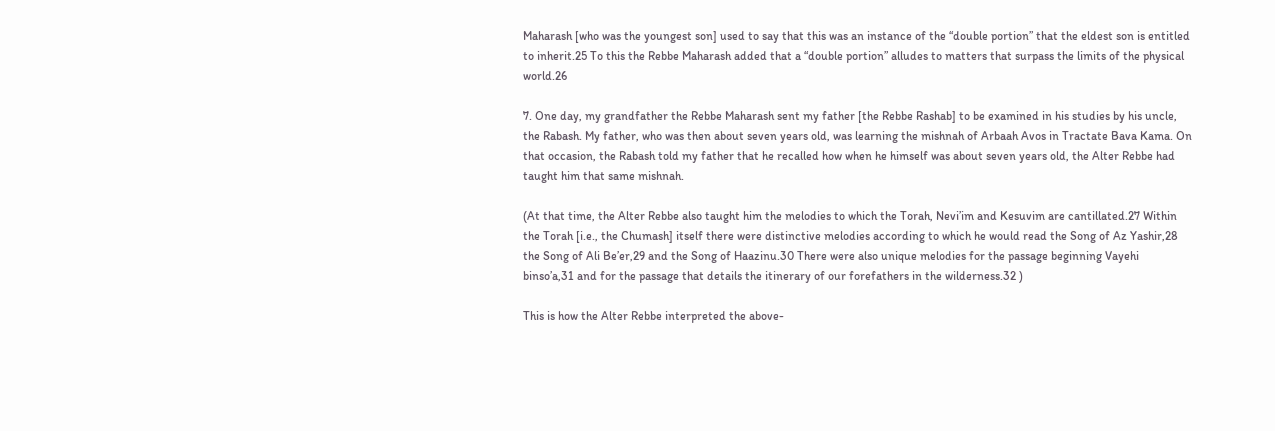Maharash [who was the youngest son] used to say that this was an instance of the “double portion” that the eldest son is entitled to inherit.25 To this the Rebbe Maharash added that a “double portion” alludes to matters that surpass the limits of the physical world.26

7. One day, my grandfather the Rebbe Maharash sent my father [the Rebbe Rashab] to be examined in his studies by his uncle, the Rabash. My father, who was then about seven years old, was learning the mishnah of Arbaah Avos in Tractate Bava Kama. On that occasion, the Rabash told my father that he recalled how when he himself was about seven years old, the Alter Rebbe had taught him that same mishnah.

(At that time, the Alter Rebbe also taught him the melodies to which the Torah, Nevi’im and Kesuvim are cantillated.27 Within the Torah [i.e., the Chumash] itself there were distinctive melodies according to which he would read the Song of Az Yashir,28 the Song of Ali Be’er,29 and the Song of Haazinu.30 There were also unique melodies for the passage beginning Vayehi binso’a,31 and for the passage that details the itinerary of our forefathers in the wilderness.32 )

This is how the Alter Rebbe interpreted the above-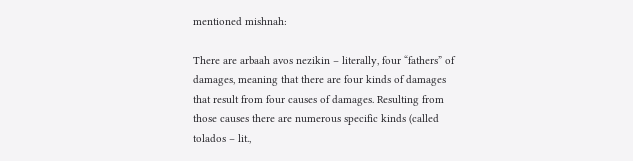mentioned mishnah:

There are arbaah avos nezikin – literally, four “fathers” of damages, meaning that there are four kinds of damages that result from four causes of damages. Resulting from those causes there are numerous specific kinds (called tolados – lit.,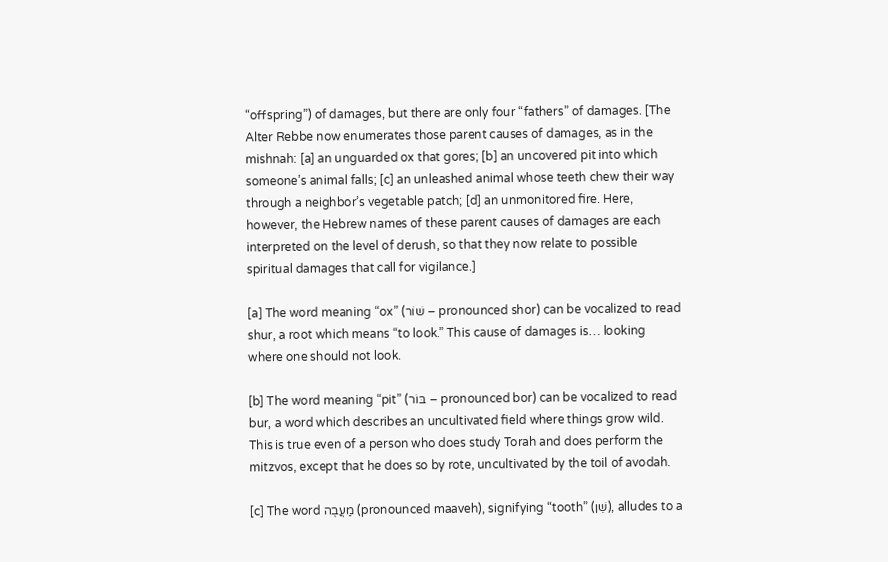“offspring”) of damages, but there are only four “fathers” of damages. [The Alter Rebbe now enumerates those parent causes of damages, as in the mishnah: [a] an unguarded ox that gores; [b] an uncovered pit into which someone’s animal falls; [c] an unleashed animal whose teeth chew their way through a neighbor’s vegetable patch; [d] an unmonitored fire. Here, however, the Hebrew names of these parent causes of damages are each interpreted on the level of derush, so that they now relate to possible spiritual damages that call for vigilance.]

[a] The word meaning “ox” (שׁוֹר – pronounced shor) can be vocalized to read shur, a root which means “to look.” This cause of damages is… looking where one should not look.

[b] The word meaning “pit” (בּוֹר – pronounced bor) can be vocalized to read bur, a word which describes an uncultivated field where things grow wild. This is true even of a person who does study Torah and does perform the mitzvos, except that he does so by rote, uncultivated by the toil of avodah.

[c] The word מַעֲבֶה (pronounced maaveh), signifying “tooth” (שֵׁן), alludes to a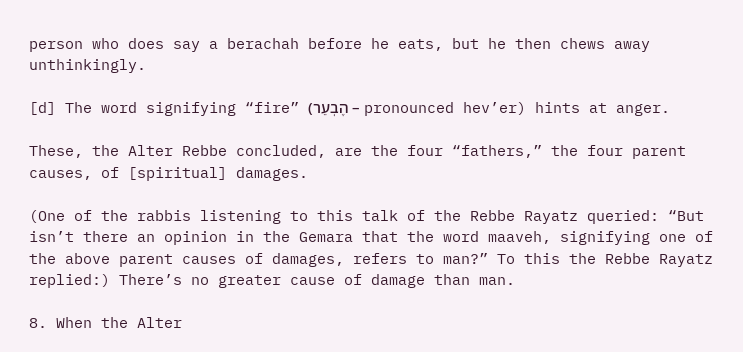person who does say a berachah before he eats, but he then chews away unthinkingly.

[d] The word signifying “fire” (הֶבְעֵר – pronounced hev’er) hints at anger.

These, the Alter Rebbe concluded, are the four “fathers,” the four parent causes, of [spiritual] damages.

(One of the rabbis listening to this talk of the Rebbe Rayatz queried: “But isn’t there an opinion in the Gemara that the word maaveh, signifying one of the above parent causes of damages, refers to man?” To this the Rebbe Rayatz replied:) There’s no greater cause of damage than man.

8. When the Alter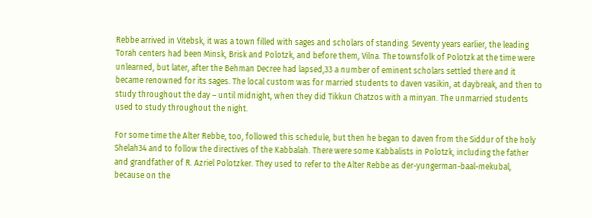Rebbe arrived in Vitebsk, it was a town filled with sages and scholars of standing. Seventy years earlier, the leading Torah centers had been Minsk, Brisk and Polotzk, and before them, Vilna. The townsfolk of Polotzk at the time were unlearned, but later, after the Behman Decree had lapsed,33 a number of eminent scholars settled there and it became renowned for its sages. The local custom was for married students to daven vasikin, at daybreak, and then to study throughout the day – until midnight, when they did Tikkun Chatzos with a minyan. The unmarried students used to study throughout the night.

For some time the Alter Rebbe, too, followed this schedule, but then he began to daven from the Siddur of the holy Shelah34 and to follow the directives of the Kabbalah. There were some Kabbalists in Polotzk, including the father and grandfather of R. Azriel Polotzker. They used to refer to the Alter Rebbe as der-yungerman-baal-mekubal, because on the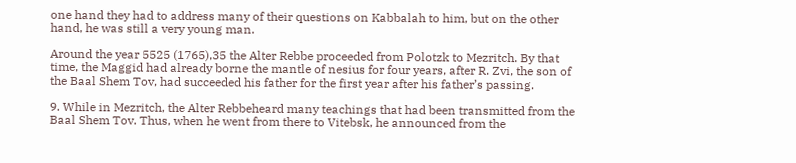one hand they had to address many of their questions on Kabbalah to him, but on the other hand, he was still a very young man.

Around the year 5525 (1765),35 the Alter Rebbe proceeded from Polotzk to Mezritch. By that time, the Maggid had already borne the mantle of nesius for four years, after R. Zvi, the son of the Baal Shem Tov, had succeeded his father for the first year after his father’s passing.

9. While in Mezritch, the Alter Rebbeheard many teachings that had been transmitted from the Baal Shem Tov. Thus, when he went from there to Vitebsk, he announced from the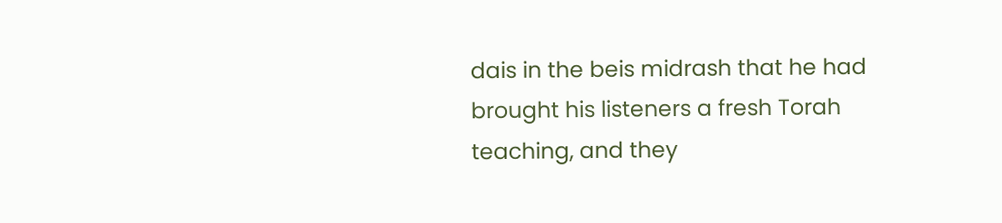dais in the beis midrash that he had brought his listeners a fresh Torah teaching, and they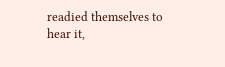readied themselves to hear it,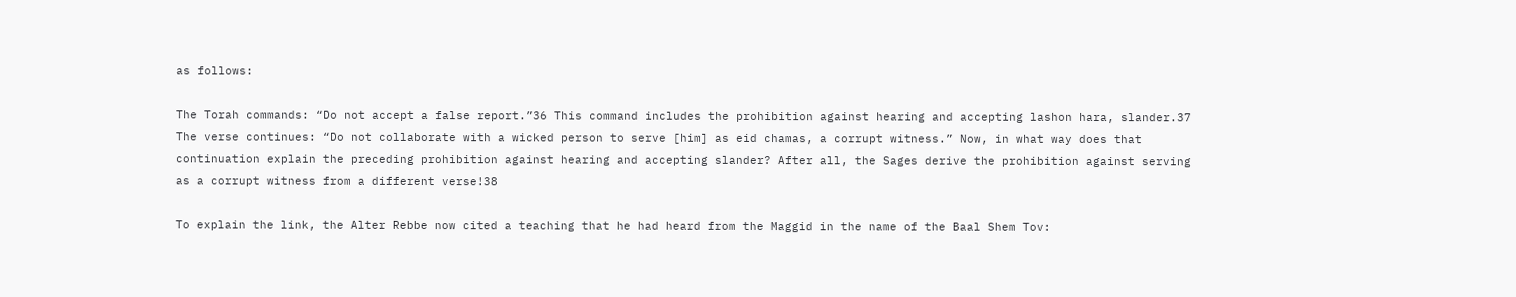as follows:

The Torah commands: “Do not accept a false report.”36 This command includes the prohibition against hearing and accepting lashon hara, slander.37 The verse continues: “Do not collaborate with a wicked person to serve [him] as eid chamas, a corrupt witness.” Now, in what way does that continuation explain the preceding prohibition against hearing and accepting slander? After all, the Sages derive the prohibition against serving as a corrupt witness from a different verse!38

To explain the link, the Alter Rebbe now cited a teaching that he had heard from the Maggid in the name of the Baal Shem Tov: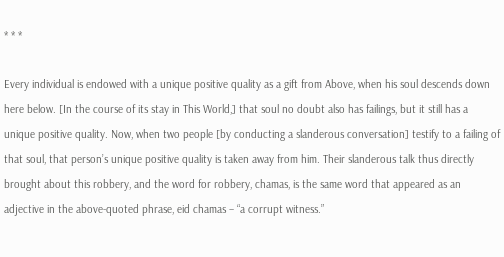* * *

Every individual is endowed with a unique positive quality as a gift from Above, when his soul descends down here below. [In the course of its stay in This World,] that soul no doubt also has failings, but it still has a unique positive quality. Now, when two people [by conducting a slanderous conversation] testify to a failing of that soul, that person’s unique positive quality is taken away from him. Their slanderous talk thus directly brought about this robbery, and the word for robbery, chamas, is the same word that appeared as an adjective in the above-quoted phrase, eid chamas – “a corrupt witness.”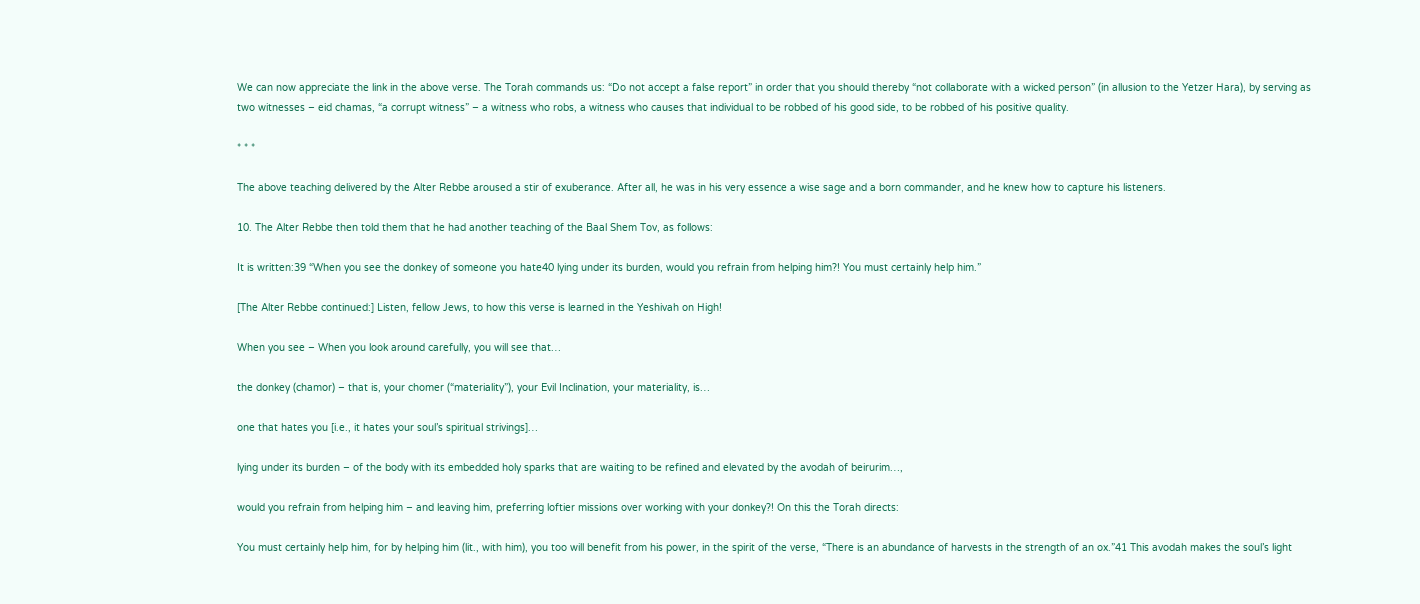We can now appreciate the link in the above verse. The Torah commands us: “Do not accept a false report” in order that you should thereby “not collaborate with a wicked person” (in allusion to the Yetzer Hara), by serving as two witnesses – eid chamas, “a corrupt witness” – a witness who robs, a witness who causes that individual to be robbed of his good side, to be robbed of his positive quality.

* * *

The above teaching delivered by the Alter Rebbe aroused a stir of exuberance. After all, he was in his very essence a wise sage and a born commander, and he knew how to capture his listeners.

10. The Alter Rebbe then told them that he had another teaching of the Baal Shem Tov, as follows:

It is written:39 “When you see the donkey of someone you hate40 lying under its burden, would you refrain from helping him?! You must certainly help him.”

[The Alter Rebbe continued:] Listen, fellow Jews, to how this verse is learned in the Yeshivah on High!

When you see – When you look around carefully, you will see that…

the donkey (chamor) – that is, your chomer (“materiality”), your Evil Inclination, your materiality, is…

one that hates you [i.e., it hates your soul’s spiritual strivings]…

lying under its burden – of the body with its embedded holy sparks that are waiting to be refined and elevated by the avodah of beirurim…,

would you refrain from helping him – and leaving him, preferring loftier missions over working with your donkey?! On this the Torah directs:

You must certainly help him, for by helping him (lit., with him), you too will benefit from his power, in the spirit of the verse, “There is an abundance of harvests in the strength of an ox.”41 This avodah makes the soul’s light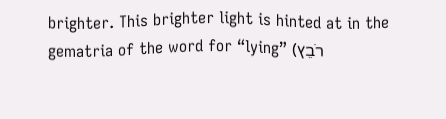brighter. This brighter light is hinted at in the gematria of the word for “lying” (רֹבֵץ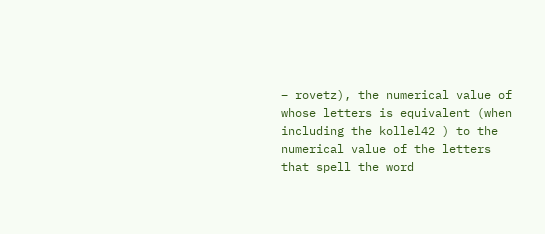– rovetz), the numerical value of whose letters is equivalent (when including the kollel42 ) to the numerical value of the letters that spell the word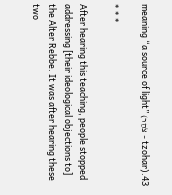meaning “a source of light” (צֹהַר – tzohar).43

* * *

After hearing this teaching, people stopped addressing [their ideological objections to] the Alter Rebbe. It was after hearing these two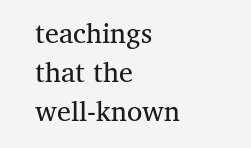teachings that the well-known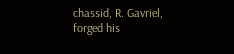chassid, R. Gavriel, forged his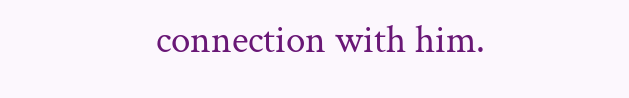connection with him.